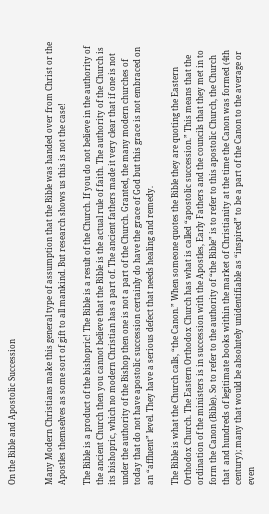On the Bible and Apostolic Succession


Many Modern Christians make this general type of assumption that the Bible was handed over from Christ or the Apostles themselves as some sort of gift to all mankind. But research shows us this is not the case!

The Bible is a product of the bishopric! The Bible is a result of the Church. If you do not believe in the authority of the ancient Church then you cannot believe that the Bible is the actual rule of faith. The authority of the Church is its bishopric, which no modern Christian has a part of. The ancient fathers made it very clear that if one is not under the authority of the Bishop then one is not a part of the Church. Granted, the many modern churches of today that do not have apostolic succession certainly do have the grace of God but this grace is not embraced on an “affluent” level. They have a serious defect that needs healing and remedy.

The Bible is what the Church calls, “the Canon.” When someone quotes the Bible they are quoting the Eastern Orthodox Church. The Eastern Orthodox Church has what is called “apostolic succession.” This means that the ordination of the ministers is in succession with the Apostles, Early Fathers and the councils that they met in to form the Canon (Bible). So to refer to the authority of “the Bible” is to refer to this apostolic Church, the Church that  and hundreds of legitimate books within the market of Christianity at the time the Canon was formed (4th century); many that would be absolutely unidentifiable as “inspired” to be a part of the Canon to the average or even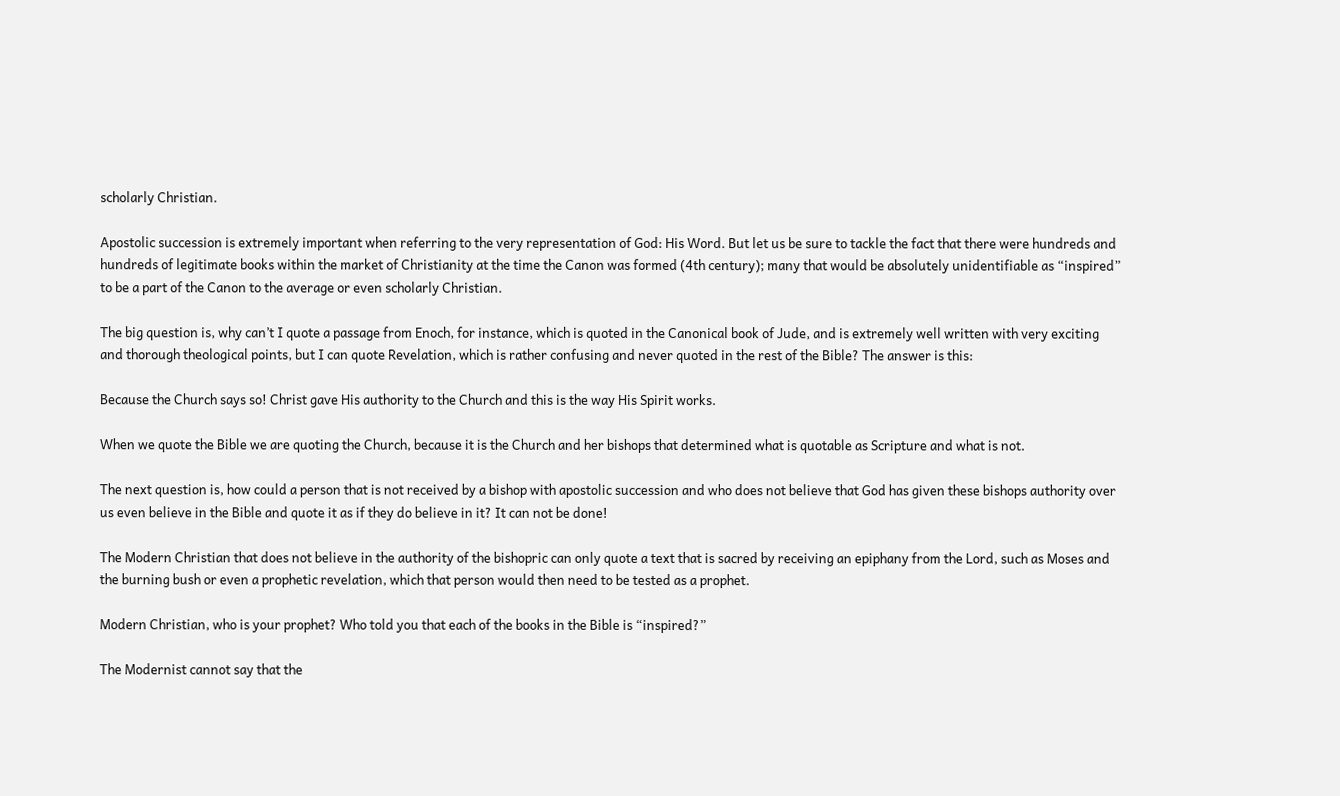scholarly Christian.

Apostolic succession is extremely important when referring to the very representation of God: His Word. But let us be sure to tackle the fact that there were hundreds and hundreds of legitimate books within the market of Christianity at the time the Canon was formed (4th century); many that would be absolutely unidentifiable as “inspired” to be a part of the Canon to the average or even scholarly Christian.

The big question is, why can’t I quote a passage from Enoch, for instance, which is quoted in the Canonical book of Jude, and is extremely well written with very exciting and thorough theological points, but I can quote Revelation, which is rather confusing and never quoted in the rest of the Bible? The answer is this:

Because the Church says so! Christ gave His authority to the Church and this is the way His Spirit works.

When we quote the Bible we are quoting the Church, because it is the Church and her bishops that determined what is quotable as Scripture and what is not.

The next question is, how could a person that is not received by a bishop with apostolic succession and who does not believe that God has given these bishops authority over us even believe in the Bible and quote it as if they do believe in it? It can not be done!

The Modern Christian that does not believe in the authority of the bishopric can only quote a text that is sacred by receiving an epiphany from the Lord, such as Moses and the burning bush or even a prophetic revelation, which that person would then need to be tested as a prophet.

Modern Christian, who is your prophet? Who told you that each of the books in the Bible is “inspired?”

The Modernist cannot say that the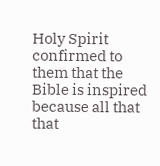Holy Spirit confirmed to them that the Bible is inspired because all that that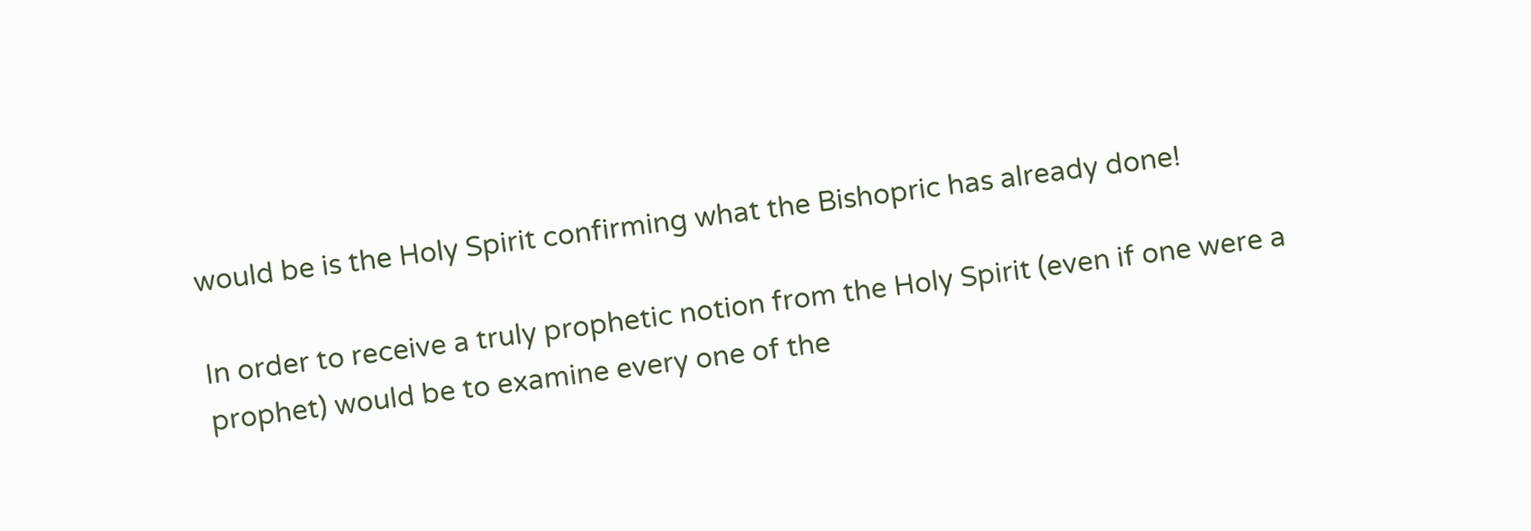would be is the Holy Spirit confirming what the Bishopric has already done!

In order to receive a truly prophetic notion from the Holy Spirit (even if one were a prophet) would be to examine every one of the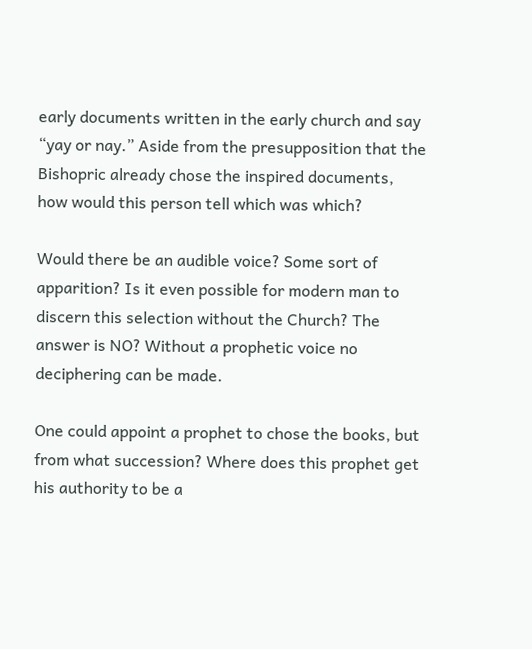early documents written in the early church and say “yay or nay.” Aside from the presupposition that the Bishopric already chose the inspired documents, how would this person tell which was which?

Would there be an audible voice? Some sort of apparition? Is it even possible for modern man to discern this selection without the Church? The answer is NO? Without a prophetic voice no deciphering can be made.

One could appoint a prophet to chose the books, but from what succession? Where does this prophet get his authority to be a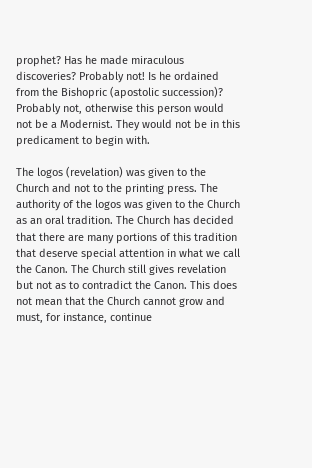prophet? Has he made miraculous discoveries? Probably not! Is he ordained from the Bishopric (apostolic succession)? Probably not, otherwise this person would not be a Modernist. They would not be in this predicament to begin with.

The logos (revelation) was given to the Church and not to the printing press. The authority of the logos was given to the Church as an oral tradition. The Church has decided that there are many portions of this tradition that deserve special attention in what we call the Canon. The Church still gives revelation but not as to contradict the Canon. This does not mean that the Church cannot grow and must, for instance, continue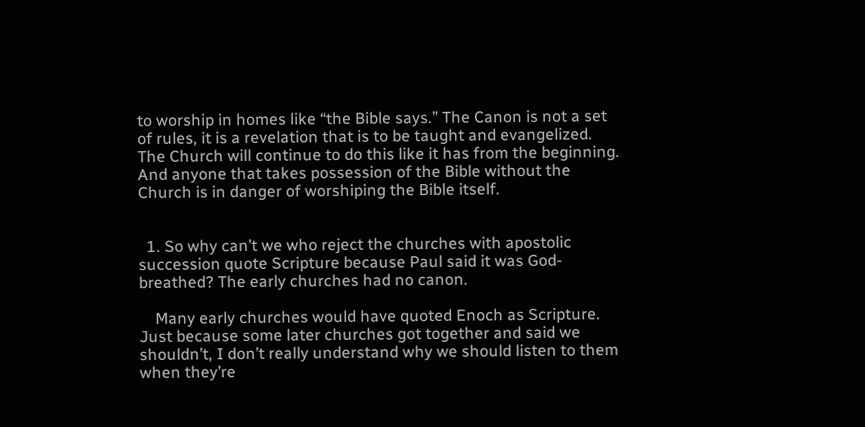to worship in homes like “the Bible says.” The Canon is not a set of rules, it is a revelation that is to be taught and evangelized. The Church will continue to do this like it has from the beginning. And anyone that takes possession of the Bible without the Church is in danger of worshiping the Bible itself.


  1. So why can’t we who reject the churches with apostolic succession quote Scripture because Paul said it was God-breathed? The early churches had no canon.

    Many early churches would have quoted Enoch as Scripture. Just because some later churches got together and said we shouldn’t, I don’t really understand why we should listen to them when they’re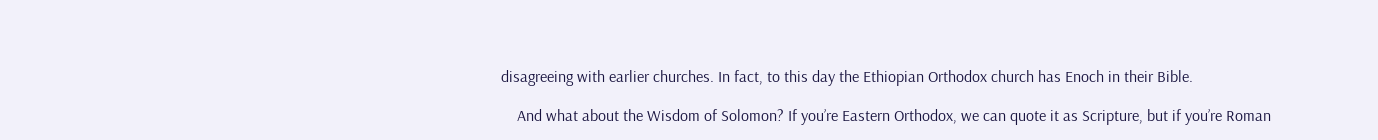disagreeing with earlier churches. In fact, to this day the Ethiopian Orthodox church has Enoch in their Bible.

    And what about the Wisdom of Solomon? If you’re Eastern Orthodox, we can quote it as Scripture, but if you’re Roman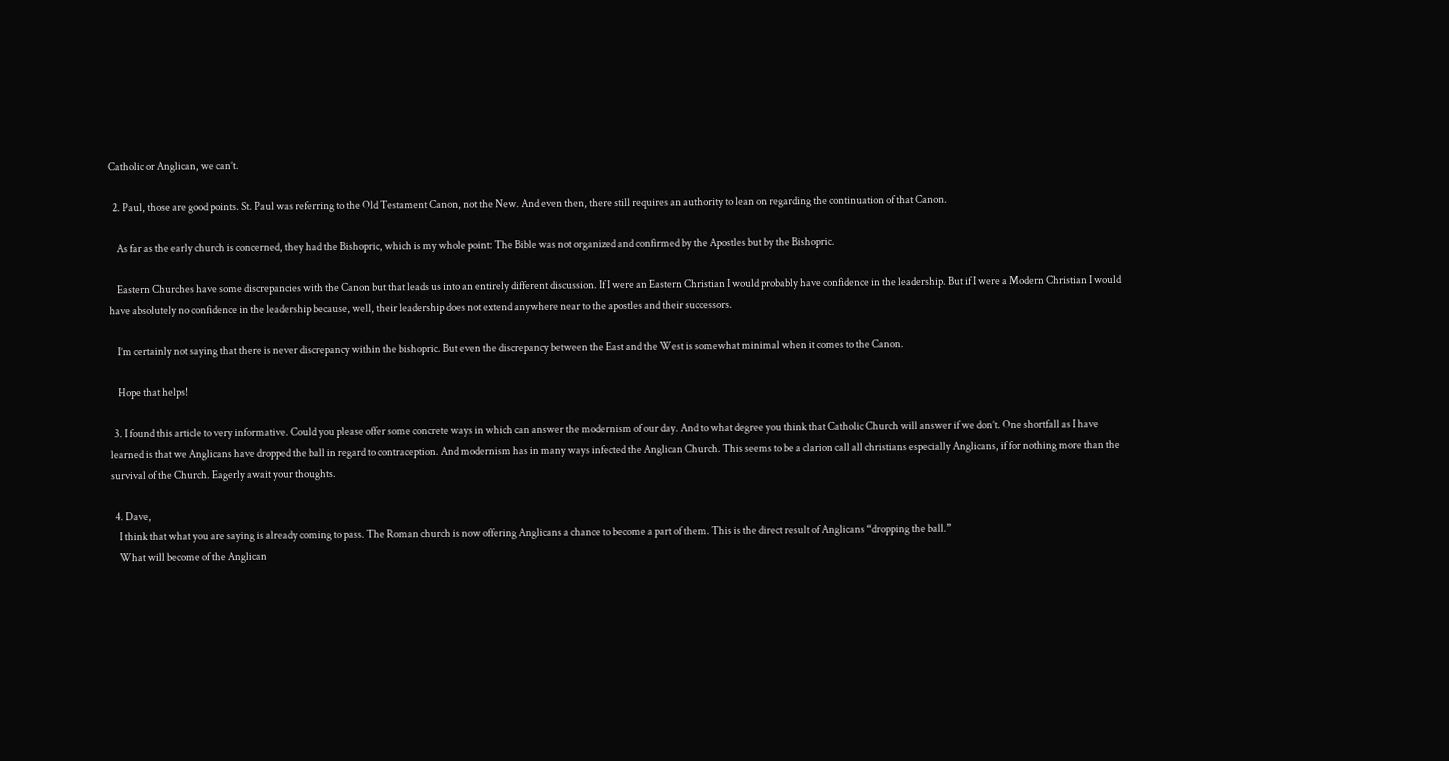Catholic or Anglican, we can’t.

  2. Paul, those are good points. St. Paul was referring to the Old Testament Canon, not the New. And even then, there still requires an authority to lean on regarding the continuation of that Canon.

    As far as the early church is concerned, they had the Bishopric, which is my whole point: The Bible was not organized and confirmed by the Apostles but by the Bishopric.

    Eastern Churches have some discrepancies with the Canon but that leads us into an entirely different discussion. If I were an Eastern Christian I would probably have confidence in the leadership. But if I were a Modern Christian I would have absolutely no confidence in the leadership because, well, their leadership does not extend anywhere near to the apostles and their successors.

    I’m certainly not saying that there is never discrepancy within the bishopric. But even the discrepancy between the East and the West is somewhat minimal when it comes to the Canon.

    Hope that helps!

  3. I found this article to very informative. Could you please offer some concrete ways in which can answer the modernism of our day. And to what degree you think that Catholic Church will answer if we don’t. One shortfall as I have learned is that we Anglicans have dropped the ball in regard to contraception. And modernism has in many ways infected the Anglican Church. This seems to be a clarion call all christians especially Anglicans, if for nothing more than the survival of the Church. Eagerly await your thoughts.

  4. Dave,
    I think that what you are saying is already coming to pass. The Roman church is now offering Anglicans a chance to become a part of them. This is the direct result of Anglicans “dropping the ball.”
    What will become of the Anglican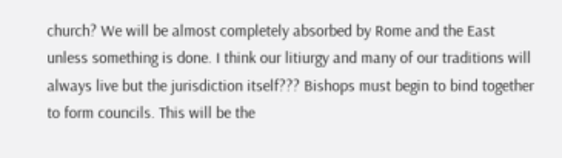church? We will be almost completely absorbed by Rome and the East unless something is done. I think our litiurgy and many of our traditions will always live but the jurisdiction itself??? Bishops must begin to bind together to form councils. This will be the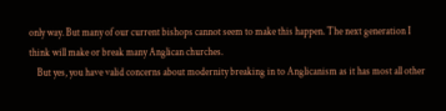only way. But many of our current bishops cannot seem to make this happen. The next generation I think will make or break many Anglican churches.
    But yes, you have valid concerns about modernity breaking in to Anglicanism as it has most all other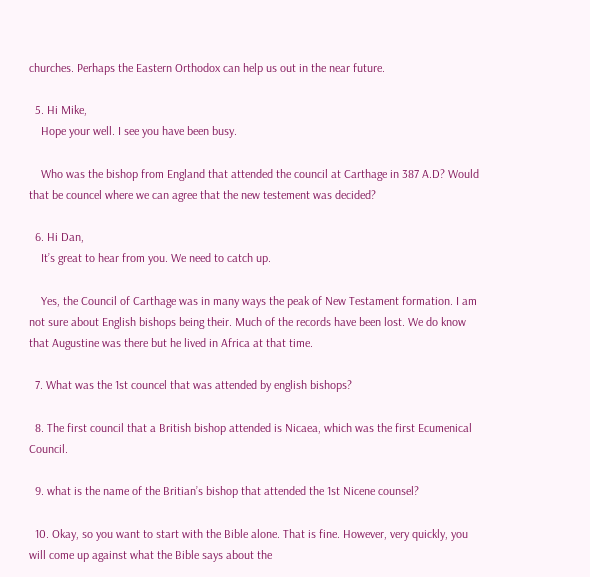churches. Perhaps the Eastern Orthodox can help us out in the near future.

  5. Hi Mike,
    Hope your well. I see you have been busy.

    Who was the bishop from England that attended the council at Carthage in 387 A.D? Would that be councel where we can agree that the new testement was decided?

  6. Hi Dan,
    It’s great to hear from you. We need to catch up.

    Yes, the Council of Carthage was in many ways the peak of New Testament formation. I am not sure about English bishops being their. Much of the records have been lost. We do know that Augustine was there but he lived in Africa at that time.

  7. What was the 1st councel that was attended by english bishops?

  8. The first council that a British bishop attended is Nicaea, which was the first Ecumenical Council.

  9. what is the name of the Britian’s bishop that attended the 1st Nicene counsel?

  10. Okay, so you want to start with the Bible alone. That is fine. However, very quickly, you will come up against what the Bible says about the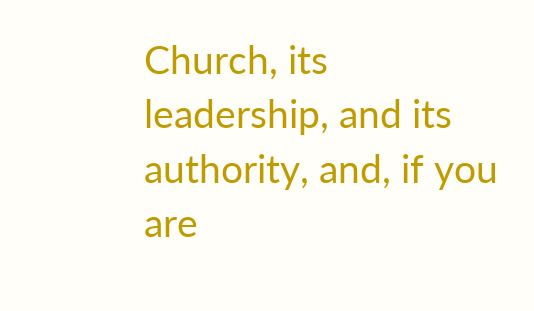Church, its leadership, and its authority, and, if you are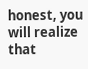honest, you will realize that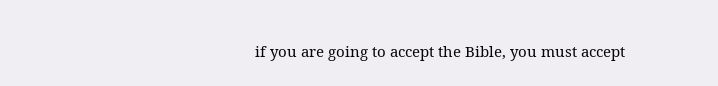if you are going to accept the Bible, you must accept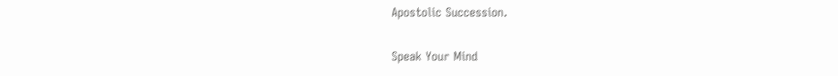Apostolic Succession.

Speak Your Mind